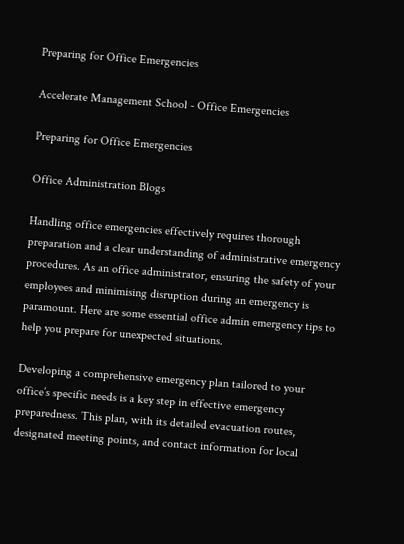Preparing for Office Emergencies

Accelerate Management School - Office Emergencies

Preparing for Office Emergencies

Office Administration Blogs

Handling office emergencies effectively requires thorough preparation and a clear understanding of administrative emergency procedures. As an office administrator, ensuring the safety of your employees and minimising disruption during an emergency is paramount. Here are some essential office admin emergency tips to help you prepare for unexpected situations.

Developing a comprehensive emergency plan tailored to your office’s specific needs is a key step in effective emergency preparedness. This plan, with its detailed evacuation routes, designated meeting points, and contact information for local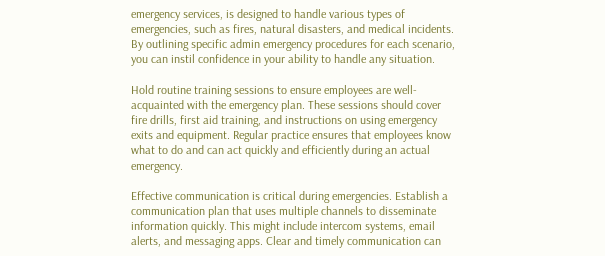emergency services, is designed to handle various types of emergencies, such as fires, natural disasters, and medical incidents. By outlining specific admin emergency procedures for each scenario, you can instil confidence in your ability to handle any situation.

Hold routine training sessions to ensure employees are well-acquainted with the emergency plan. These sessions should cover fire drills, first aid training, and instructions on using emergency exits and equipment. Regular practice ensures that employees know what to do and can act quickly and efficiently during an actual emergency.

Effective communication is critical during emergencies. Establish a communication plan that uses multiple channels to disseminate information quickly. This might include intercom systems, email alerts, and messaging apps. Clear and timely communication can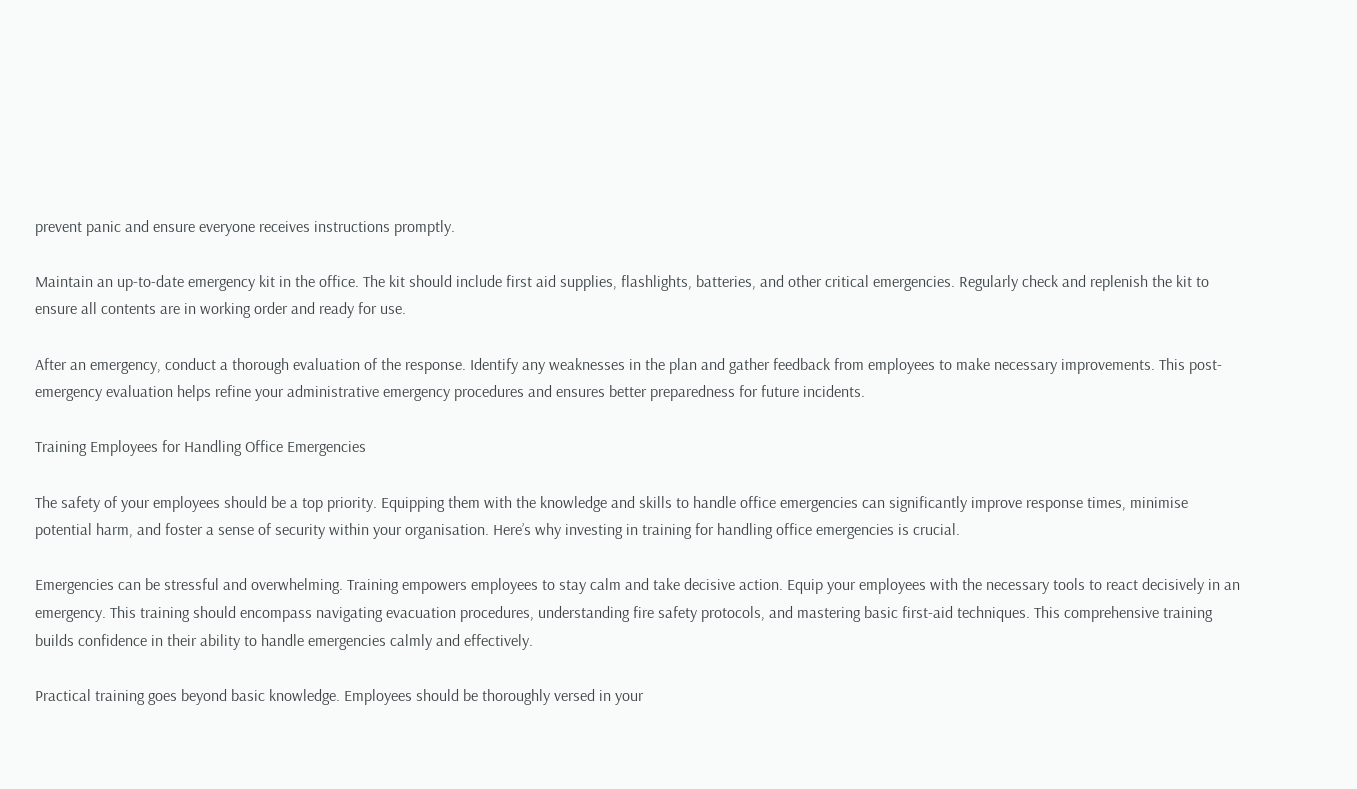prevent panic and ensure everyone receives instructions promptly.

Maintain an up-to-date emergency kit in the office. The kit should include first aid supplies, flashlights, batteries, and other critical emergencies. Regularly check and replenish the kit to ensure all contents are in working order and ready for use.

After an emergency, conduct a thorough evaluation of the response. Identify any weaknesses in the plan and gather feedback from employees to make necessary improvements. This post-emergency evaluation helps refine your administrative emergency procedures and ensures better preparedness for future incidents.

Training Employees for Handling Office Emergencies

The safety of your employees should be a top priority. Equipping them with the knowledge and skills to handle office emergencies can significantly improve response times, minimise potential harm, and foster a sense of security within your organisation. Here’s why investing in training for handling office emergencies is crucial.

Emergencies can be stressful and overwhelming. Training empowers employees to stay calm and take decisive action. Equip your employees with the necessary tools to react decisively in an emergency. This training should encompass navigating evacuation procedures, understanding fire safety protocols, and mastering basic first-aid techniques. This comprehensive training builds confidence in their ability to handle emergencies calmly and effectively.

Practical training goes beyond basic knowledge. Employees should be thoroughly versed in your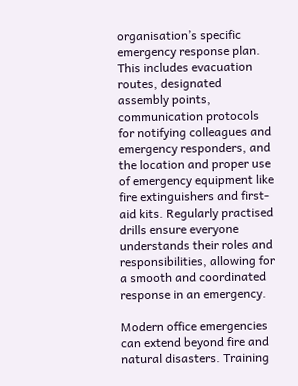organisation’s specific emergency response plan. This includes evacuation routes, designated assembly points, communication protocols for notifying colleagues and emergency responders, and the location and proper use of emergency equipment like fire extinguishers and first-aid kits. Regularly practised drills ensure everyone understands their roles and responsibilities, allowing for a smooth and coordinated response in an emergency.

Modern office emergencies can extend beyond fire and natural disasters. Training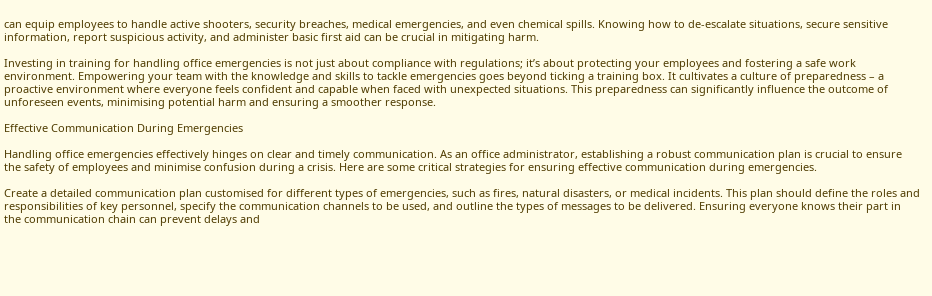can equip employees to handle active shooters, security breaches, medical emergencies, and even chemical spills. Knowing how to de-escalate situations, secure sensitive information, report suspicious activity, and administer basic first aid can be crucial in mitigating harm.

Investing in training for handling office emergencies is not just about compliance with regulations; it’s about protecting your employees and fostering a safe work environment. Empowering your team with the knowledge and skills to tackle emergencies goes beyond ticking a training box. It cultivates a culture of preparedness – a proactive environment where everyone feels confident and capable when faced with unexpected situations. This preparedness can significantly influence the outcome of unforeseen events, minimising potential harm and ensuring a smoother response.

Effective Communication During Emergencies

Handling office emergencies effectively hinges on clear and timely communication. As an office administrator, establishing a robust communication plan is crucial to ensure the safety of employees and minimise confusion during a crisis. Here are some critical strategies for ensuring effective communication during emergencies.

Create a detailed communication plan customised for different types of emergencies, such as fires, natural disasters, or medical incidents. This plan should define the roles and responsibilities of key personnel, specify the communication channels to be used, and outline the types of messages to be delivered. Ensuring everyone knows their part in the communication chain can prevent delays and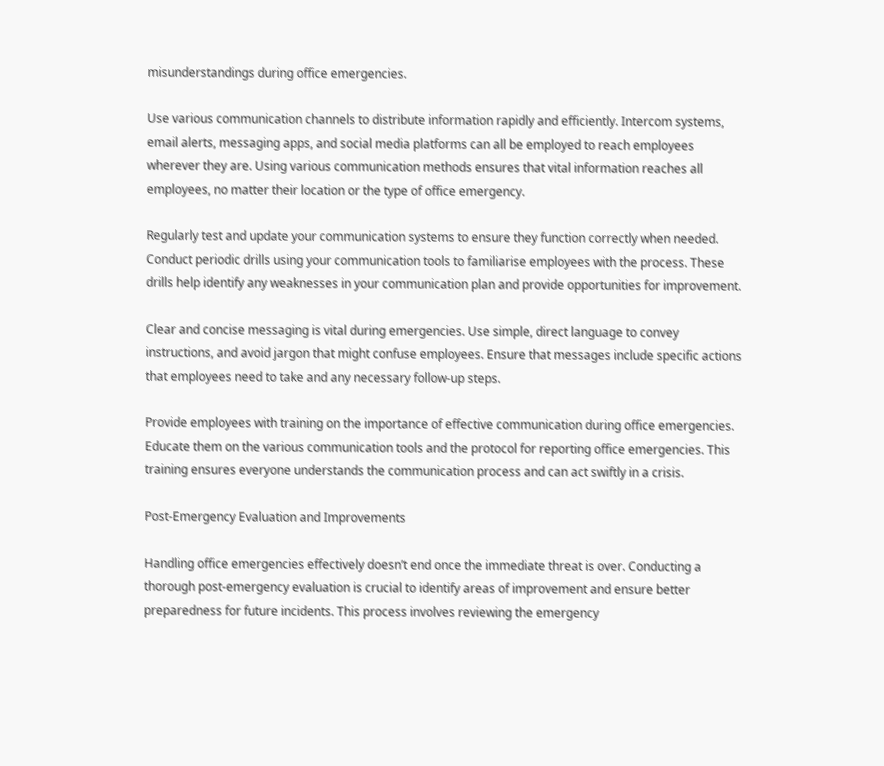misunderstandings during office emergencies.

Use various communication channels to distribute information rapidly and efficiently. Intercom systems, email alerts, messaging apps, and social media platforms can all be employed to reach employees wherever they are. Using various communication methods ensures that vital information reaches all employees, no matter their location or the type of office emergency.

Regularly test and update your communication systems to ensure they function correctly when needed. Conduct periodic drills using your communication tools to familiarise employees with the process. These drills help identify any weaknesses in your communication plan and provide opportunities for improvement.

Clear and concise messaging is vital during emergencies. Use simple, direct language to convey instructions, and avoid jargon that might confuse employees. Ensure that messages include specific actions that employees need to take and any necessary follow-up steps.

Provide employees with training on the importance of effective communication during office emergencies. Educate them on the various communication tools and the protocol for reporting office emergencies. This training ensures everyone understands the communication process and can act swiftly in a crisis.

Post-Emergency Evaluation and Improvements

Handling office emergencies effectively doesn’t end once the immediate threat is over. Conducting a thorough post-emergency evaluation is crucial to identify areas of improvement and ensure better preparedness for future incidents. This process involves reviewing the emergency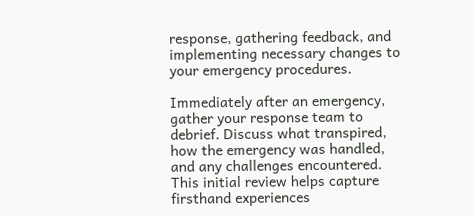response, gathering feedback, and implementing necessary changes to your emergency procedures.

Immediately after an emergency, gather your response team to debrief. Discuss what transpired, how the emergency was handled, and any challenges encountered. This initial review helps capture firsthand experiences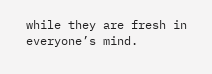while they are fresh in everyone’s mind.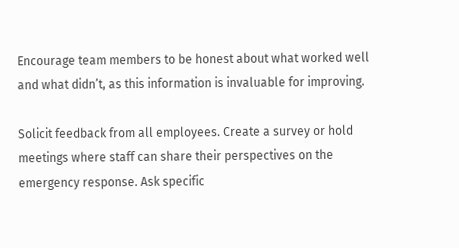Encourage team members to be honest about what worked well and what didn’t, as this information is invaluable for improving.

Solicit feedback from all employees. Create a survey or hold meetings where staff can share their perspectives on the emergency response. Ask specific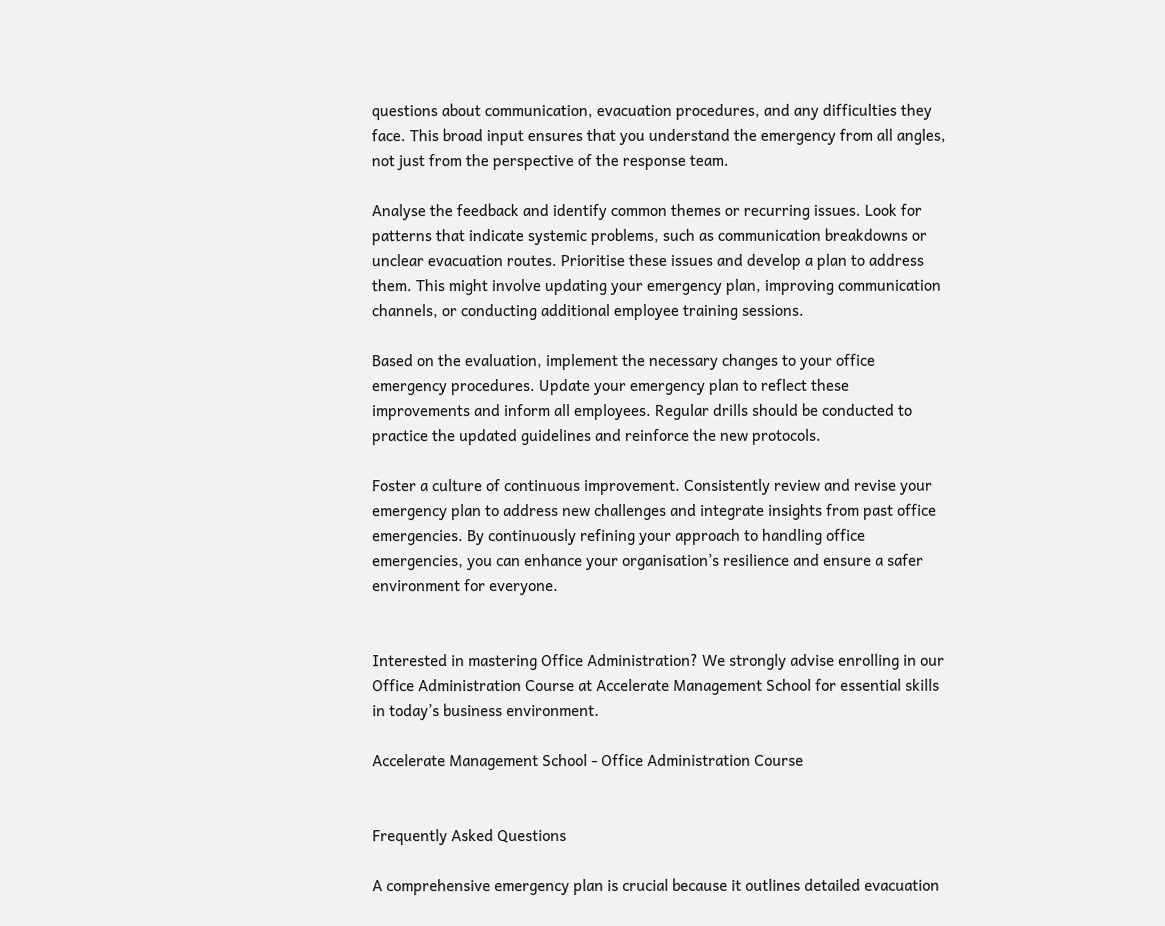questions about communication, evacuation procedures, and any difficulties they face. This broad input ensures that you understand the emergency from all angles, not just from the perspective of the response team.

Analyse the feedback and identify common themes or recurring issues. Look for patterns that indicate systemic problems, such as communication breakdowns or unclear evacuation routes. Prioritise these issues and develop a plan to address them. This might involve updating your emergency plan, improving communication channels, or conducting additional employee training sessions.

Based on the evaluation, implement the necessary changes to your office emergency procedures. Update your emergency plan to reflect these improvements and inform all employees. Regular drills should be conducted to practice the updated guidelines and reinforce the new protocols.

Foster a culture of continuous improvement. Consistently review and revise your emergency plan to address new challenges and integrate insights from past office emergencies. By continuously refining your approach to handling office emergencies, you can enhance your organisation’s resilience and ensure a safer environment for everyone.


Interested in mastering Office Administration? We strongly advise enrolling in our Office Administration Course at Accelerate Management School for essential skills in today’s business environment.

Accelerate Management School - Office Administration Course


Frequently Asked Questions

A comprehensive emergency plan is crucial because it outlines detailed evacuation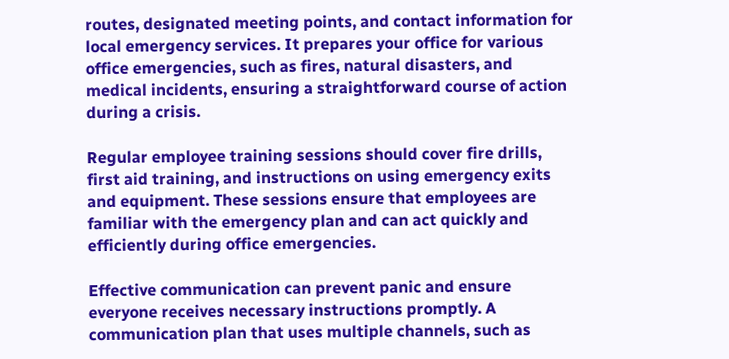routes, designated meeting points, and contact information for local emergency services. It prepares your office for various office emergencies, such as fires, natural disasters, and medical incidents, ensuring a straightforward course of action during a crisis.

Regular employee training sessions should cover fire drills, first aid training, and instructions on using emergency exits and equipment. These sessions ensure that employees are familiar with the emergency plan and can act quickly and efficiently during office emergencies.

Effective communication can prevent panic and ensure everyone receives necessary instructions promptly. A communication plan that uses multiple channels, such as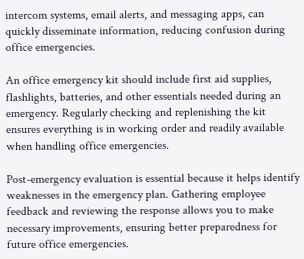intercom systems, email alerts, and messaging apps, can quickly disseminate information, reducing confusion during office emergencies.

An office emergency kit should include first aid supplies, flashlights, batteries, and other essentials needed during an emergency. Regularly checking and replenishing the kit ensures everything is in working order and readily available when handling office emergencies.

Post-emergency evaluation is essential because it helps identify weaknesses in the emergency plan. Gathering employee feedback and reviewing the response allows you to make necessary improvements, ensuring better preparedness for future office emergencies.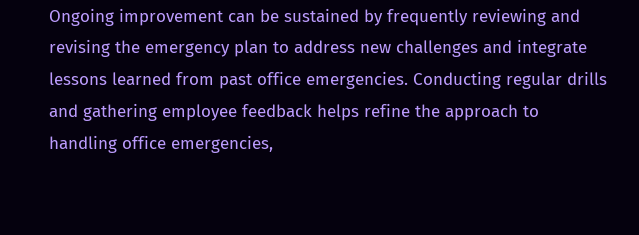Ongoing improvement can be sustained by frequently reviewing and revising the emergency plan to address new challenges and integrate lessons learned from past office emergencies. Conducting regular drills and gathering employee feedback helps refine the approach to handling office emergencies,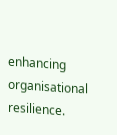enhancing organisational resilience.